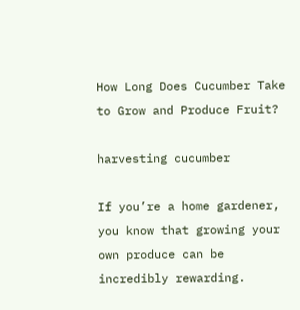How Long Does Cucumber Take to Grow and Produce Fruit?

harvesting cucumber

If you’re a home gardener, you know that growing your own produce can be incredibly rewarding.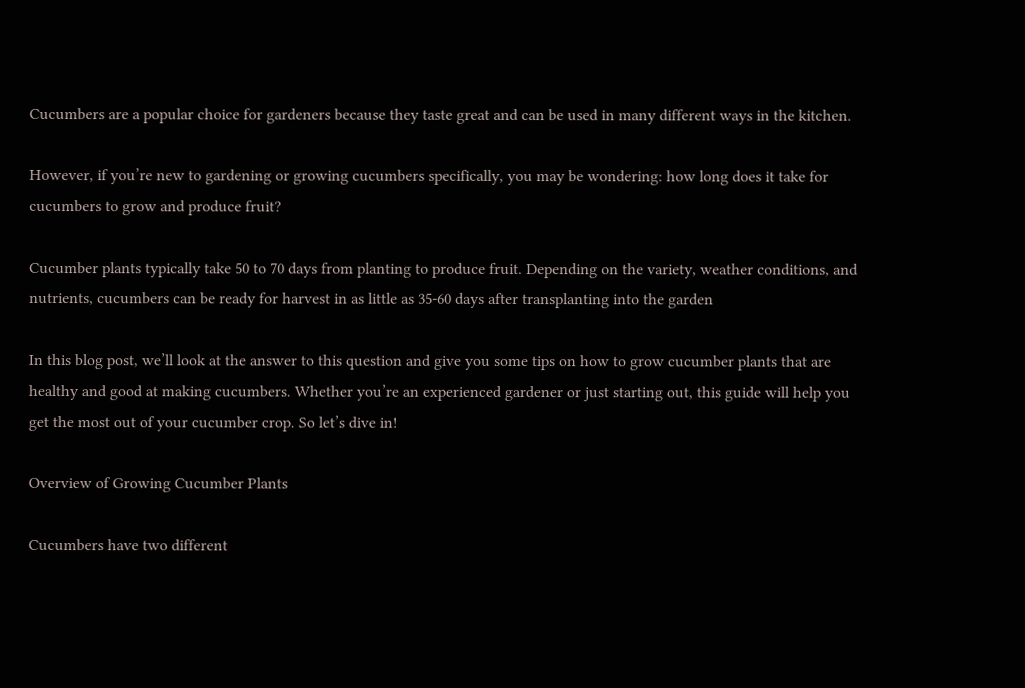Cucumbers are a popular choice for gardeners because they taste great and can be used in many different ways in the kitchen.

However, if you’re new to gardening or growing cucumbers specifically, you may be wondering: how long does it take for cucumbers to grow and produce fruit?

Cucumber plants typically take 50 to 70 days from planting to produce fruit. Depending on the variety, weather conditions, and nutrients, cucumbers can be ready for harvest in as little as 35-60 days after transplanting into the garden

In this blog post, we’ll look at the answer to this question and give you some tips on how to grow cucumber plants that are healthy and good at making cucumbers. Whether you’re an experienced gardener or just starting out, this guide will help you get the most out of your cucumber crop. So let’s dive in!

Overview of Growing Cucumber Plants

Cucumbers have two different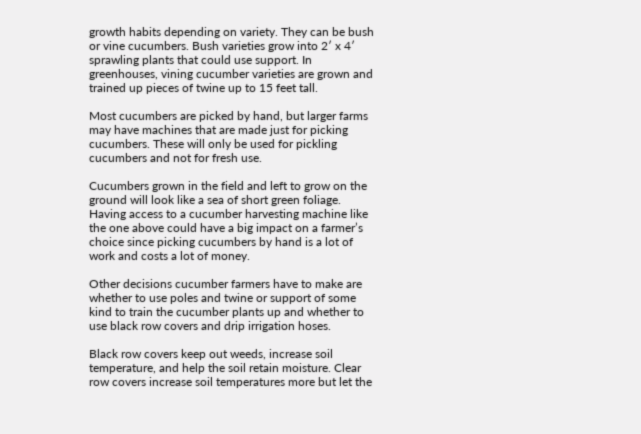growth habits depending on variety. They can be bush or vine cucumbers. Bush varieties grow into 2′ x 4′ sprawling plants that could use support. In greenhouses, vining cucumber varieties are grown and trained up pieces of twine up to 15 feet tall.

Most cucumbers are picked by hand, but larger farms may have machines that are made just for picking cucumbers. These will only be used for pickling cucumbers and not for fresh use.

Cucumbers grown in the field and left to grow on the ground will look like a sea of short green foliage. Having access to a cucumber harvesting machine like the one above could have a big impact on a farmer’s choice since picking cucumbers by hand is a lot of work and costs a lot of money.

Other decisions cucumber farmers have to make are whether to use poles and twine or support of some kind to train the cucumber plants up and whether to use black row covers and drip irrigation hoses.

Black row covers keep out weeds, increase soil temperature, and help the soil retain moisture. Clear row covers increase soil temperatures more but let the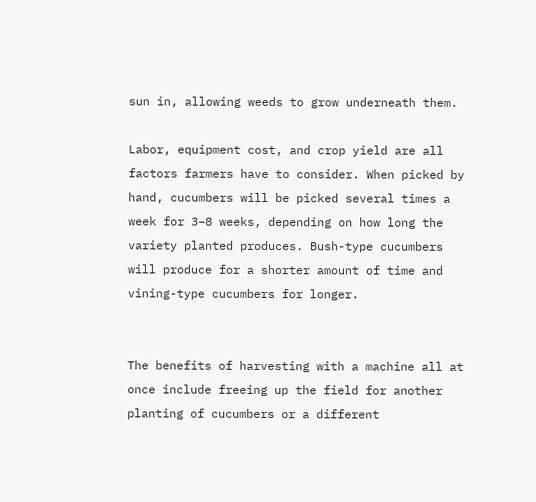sun in, allowing weeds to grow underneath them.

Labor, equipment cost, and crop yield are all factors farmers have to consider. When picked by hand, cucumbers will be picked several times a week for 3–8 weeks, depending on how long the variety planted produces. Bush-type cucumbers will produce for a shorter amount of time and vining-type cucumbers for longer.


The benefits of harvesting with a machine all at once include freeing up the field for another planting of cucumbers or a different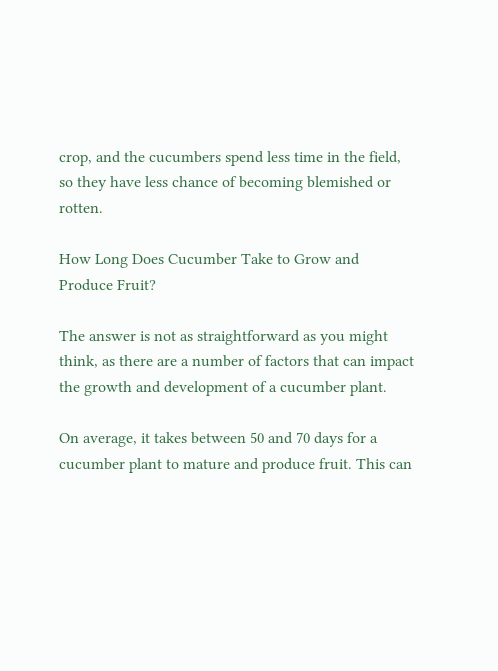crop, and the cucumbers spend less time in the field, so they have less chance of becoming blemished or rotten.

How Long Does Cucumber Take to Grow and Produce Fruit?

The answer is not as straightforward as you might think, as there are a number of factors that can impact the growth and development of a cucumber plant.

On average, it takes between 50 and 70 days for a cucumber plant to mature and produce fruit. This can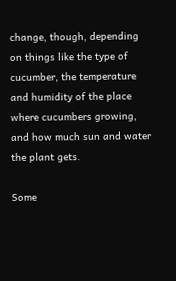change, though, depending on things like the type of cucumber, the temperature and humidity of the place where cucumbers growing, and how much sun and water the plant gets.

Some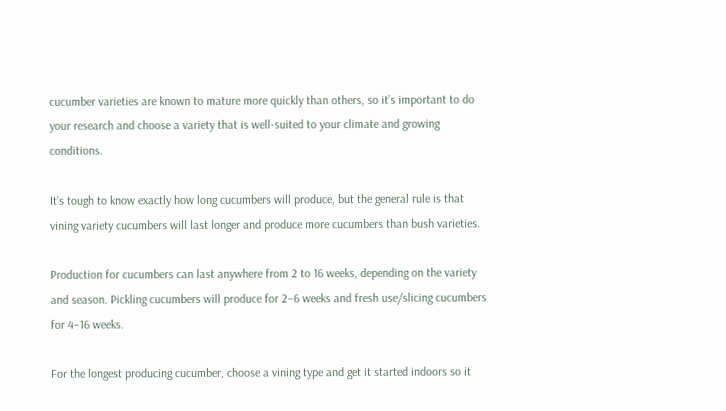cucumber varieties are known to mature more quickly than others, so it’s important to do your research and choose a variety that is well-suited to your climate and growing conditions.

It’s tough to know exactly how long cucumbers will produce, but the general rule is that vining variety cucumbers will last longer and produce more cucumbers than bush varieties.

Production for cucumbers can last anywhere from 2 to 16 weeks, depending on the variety and season. Pickling cucumbers will produce for 2–6 weeks and fresh use/slicing cucumbers for 4–16 weeks.

For the longest producing cucumber, choose a vining type and get it started indoors so it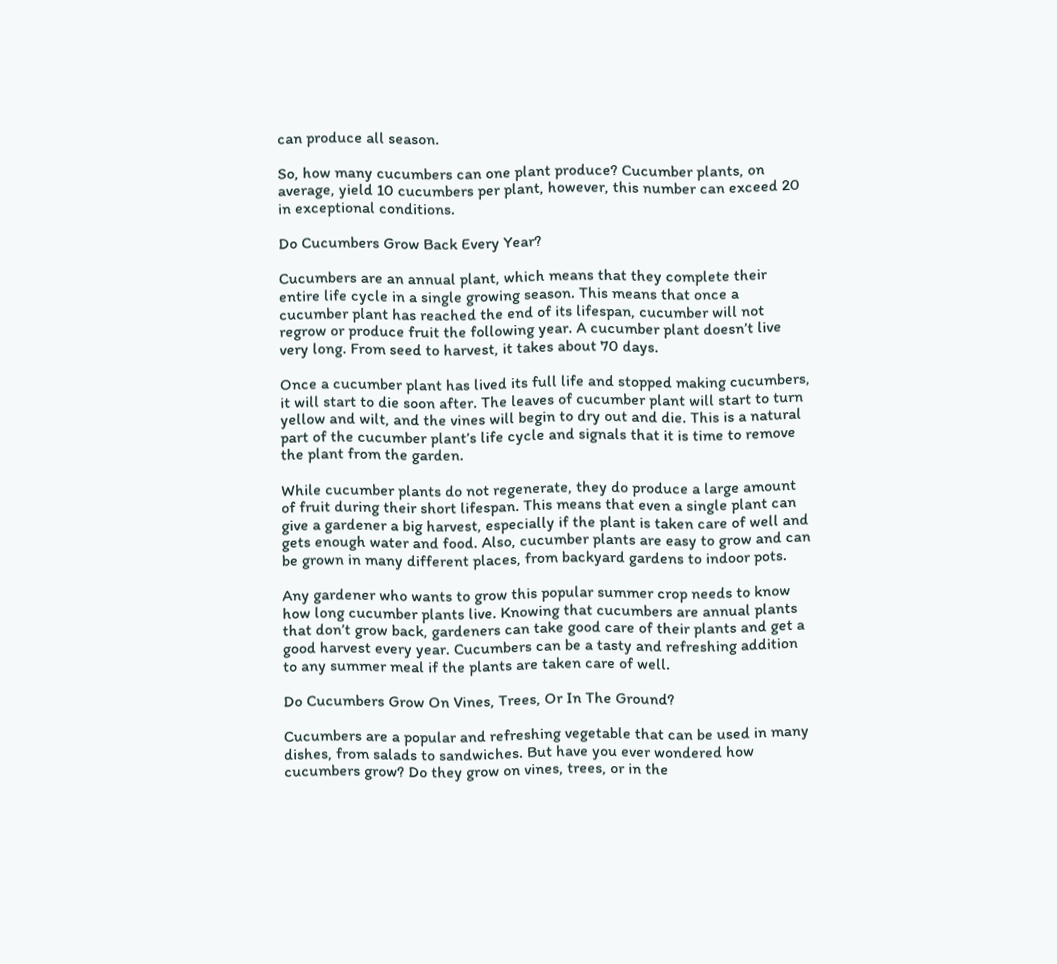can produce all season.

So, how many cucumbers can one plant produce? Cucumber plants, on average, yield 10 cucumbers per plant, however, this number can exceed 20 in exceptional conditions.

Do Cucumbers Grow Back Every Year?

Cucumbers are an annual plant, which means that they complete their entire life cycle in a single growing season. This means that once a cucumber plant has reached the end of its lifespan, cucumber will not regrow or produce fruit the following year. A cucumber plant doesn’t live very long. From seed to harvest, it takes about 70 days.

Once a cucumber plant has lived its full life and stopped making cucumbers, it will start to die soon after. The leaves of cucumber plant will start to turn yellow and wilt, and the vines will begin to dry out and die. This is a natural part of the cucumber plant’s life cycle and signals that it is time to remove the plant from the garden.

While cucumber plants do not regenerate, they do produce a large amount of fruit during their short lifespan. This means that even a single plant can give a gardener a big harvest, especially if the plant is taken care of well and gets enough water and food. Also, cucumber plants are easy to grow and can be grown in many different places, from backyard gardens to indoor pots.

Any gardener who wants to grow this popular summer crop needs to know how long cucumber plants live. Knowing that cucumbers are annual plants that don’t grow back, gardeners can take good care of their plants and get a good harvest every year. Cucumbers can be a tasty and refreshing addition to any summer meal if the plants are taken care of well.

Do Cucumbers Grow On Vines, Trees, Or In The Ground?

Cucumbers are a popular and refreshing vegetable that can be used in many dishes, from salads to sandwiches. But have you ever wondered how cucumbers grow? Do they grow on vines, trees, or in the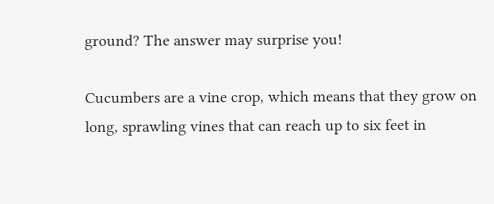ground? The answer may surprise you!

Cucumbers are a vine crop, which means that they grow on long, sprawling vines that can reach up to six feet in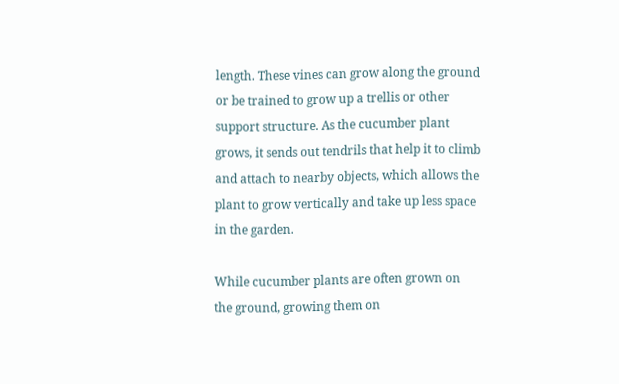length. These vines can grow along the ground or be trained to grow up a trellis or other support structure. As the cucumber plant grows, it sends out tendrils that help it to climb and attach to nearby objects, which allows the plant to grow vertically and take up less space in the garden.

While cucumber plants are often grown on the ground, growing them on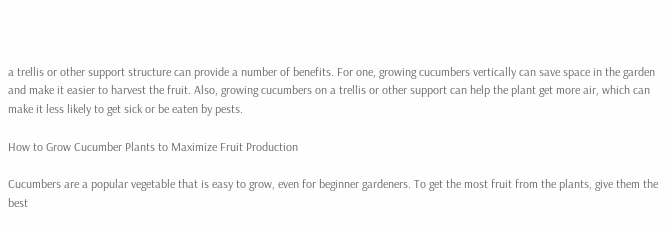a trellis or other support structure can provide a number of benefits. For one, growing cucumbers vertically can save space in the garden and make it easier to harvest the fruit. Also, growing cucumbers on a trellis or other support can help the plant get more air, which can make it less likely to get sick or be eaten by pests.

How to Grow Cucumber Plants to Maximize Fruit Production

Cucumbers are a popular vegetable that is easy to grow, even for beginner gardeners. To get the most fruit from the plants, give them the best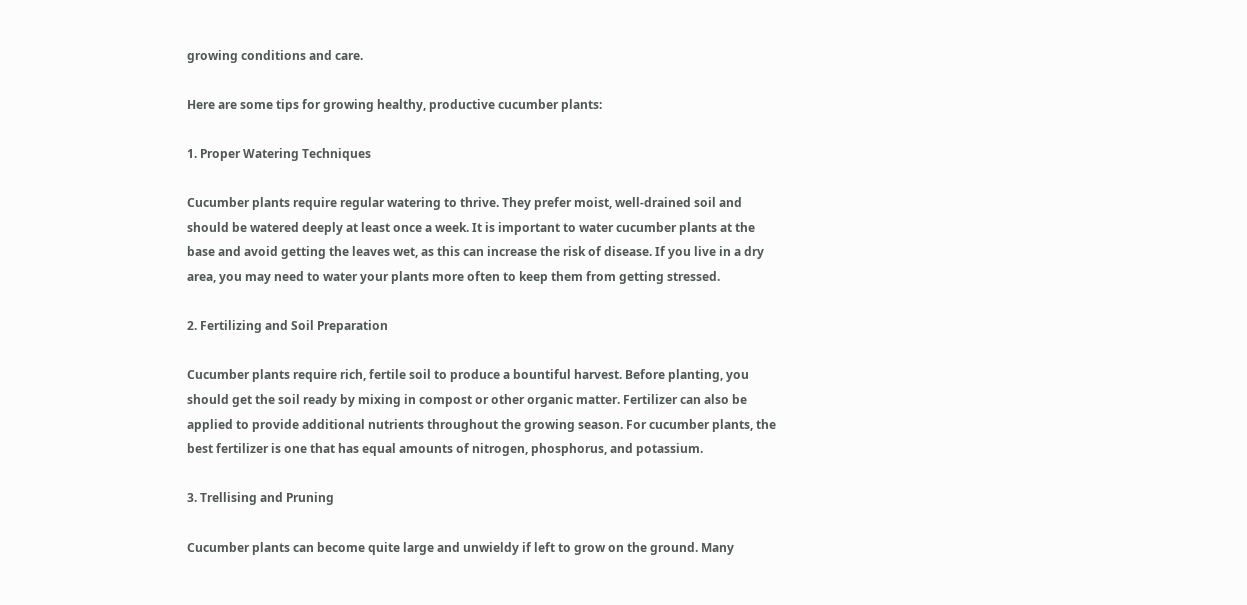growing conditions and care.

Here are some tips for growing healthy, productive cucumber plants:

1. Proper Watering Techniques

Cucumber plants require regular watering to thrive. They prefer moist, well-drained soil and should be watered deeply at least once a week. It is important to water cucumber plants at the base and avoid getting the leaves wet, as this can increase the risk of disease. If you live in a dry area, you may need to water your plants more often to keep them from getting stressed.

2. Fertilizing and Soil Preparation

Cucumber plants require rich, fertile soil to produce a bountiful harvest. Before planting, you should get the soil ready by mixing in compost or other organic matter. Fertilizer can also be applied to provide additional nutrients throughout the growing season. For cucumber plants, the best fertilizer is one that has equal amounts of nitrogen, phosphorus, and potassium.

3. Trellising and Pruning

Cucumber plants can become quite large and unwieldy if left to grow on the ground. Many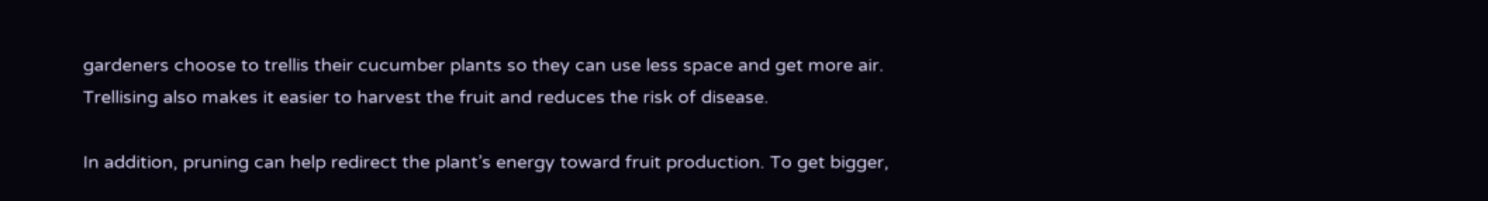gardeners choose to trellis their cucumber plants so they can use less space and get more air. Trellising also makes it easier to harvest the fruit and reduces the risk of disease.

In addition, pruning can help redirect the plant’s energy toward fruit production. To get bigger,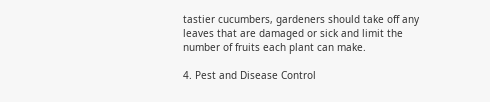tastier cucumbers, gardeners should take off any leaves that are damaged or sick and limit the number of fruits each plant can make.

4. Pest and Disease Control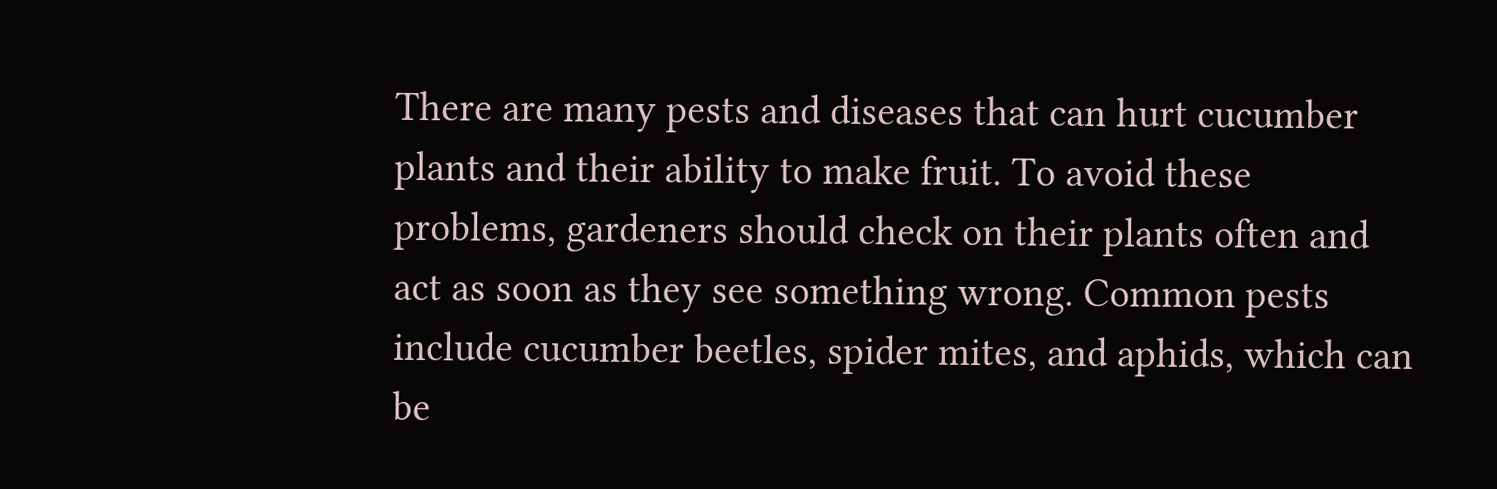There are many pests and diseases that can hurt cucumber plants and their ability to make fruit. To avoid these problems, gardeners should check on their plants often and act as soon as they see something wrong. Common pests include cucumber beetles, spider mites, and aphids, which can be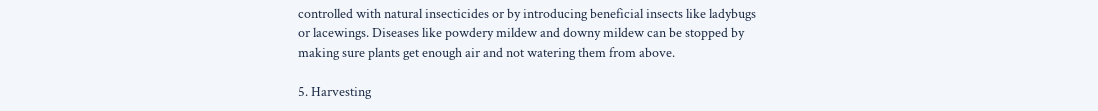controlled with natural insecticides or by introducing beneficial insects like ladybugs or lacewings. Diseases like powdery mildew and downy mildew can be stopped by making sure plants get enough air and not watering them from above.

5. Harvesting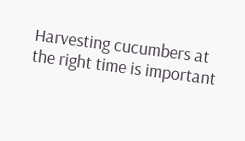Harvesting cucumbers at the right time is important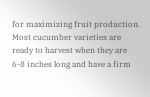for maximizing fruit production. Most cucumber varieties are ready to harvest when they are 6-8 inches long and have a firm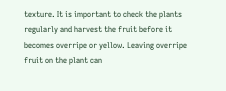texture. It is important to check the plants regularly and harvest the fruit before it becomes overripe or yellow. Leaving overripe fruit on the plant can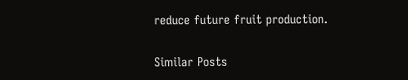reduce future fruit production.

Similar Posts